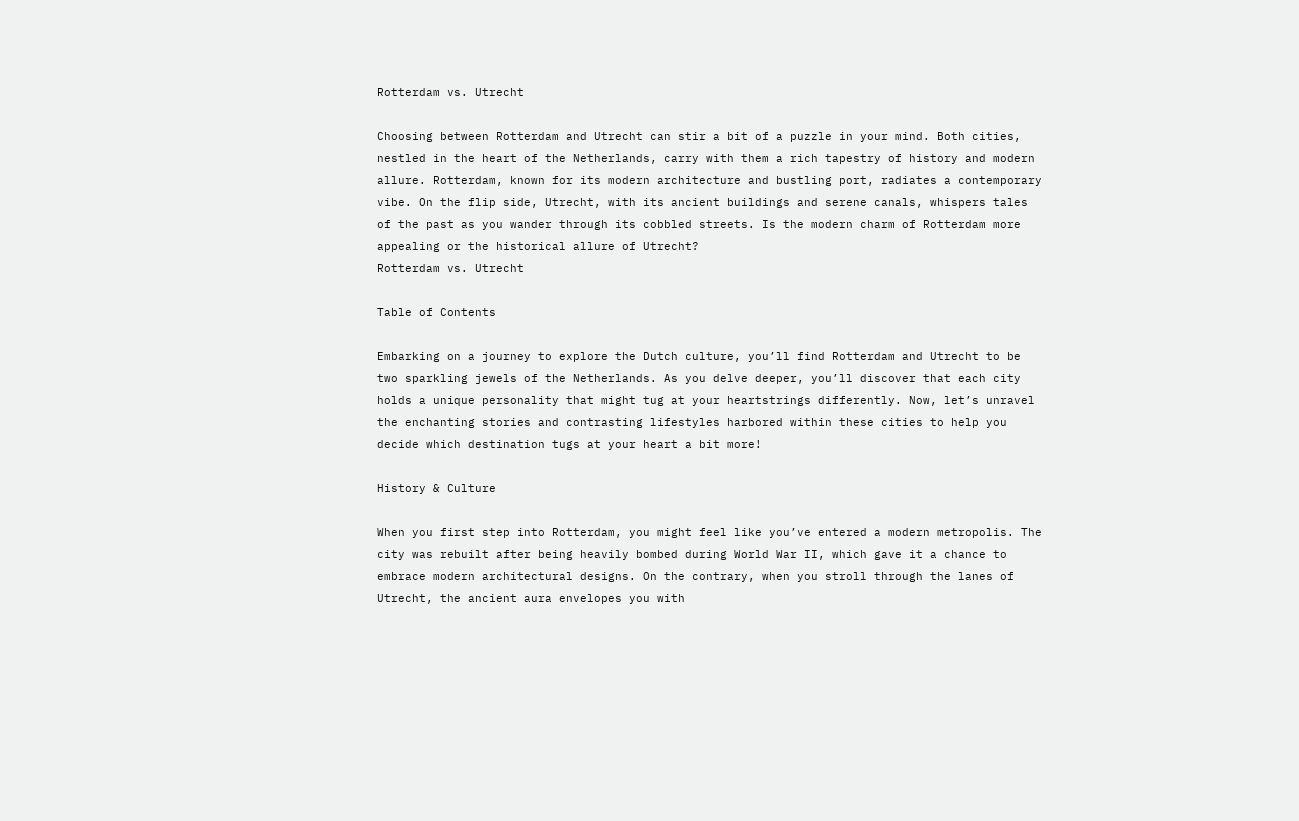Rotterdam vs. Utrecht

Choosing between Rotterdam and Utrecht can stir a bit of a puzzle in your mind. Both cities, nestled in the heart of the Netherlands, carry with them a rich tapestry of history and modern allure. Rotterdam, known for its modern architecture and bustling port, radiates a contemporary vibe. On the flip side, Utrecht, with its ancient buildings and serene canals, whispers tales of the past as you wander through its cobbled streets. Is the modern charm of Rotterdam more appealing or the historical allure of Utrecht?
Rotterdam vs. Utrecht

Table of Contents

Embarking on a journey to explore the Dutch culture, you’ll find Rotterdam and Utrecht to be two sparkling jewels of the Netherlands. As you delve deeper, you’ll discover that each city holds a unique personality that might tug at your heartstrings differently. Now, let’s unravel the enchanting stories and contrasting lifestyles harbored within these cities to help you decide which destination tugs at your heart a bit more!

History & Culture

When you first step into Rotterdam, you might feel like you’ve entered a modern metropolis. The city was rebuilt after being heavily bombed during World War II, which gave it a chance to embrace modern architectural designs. On the contrary, when you stroll through the lanes of Utrecht, the ancient aura envelopes you with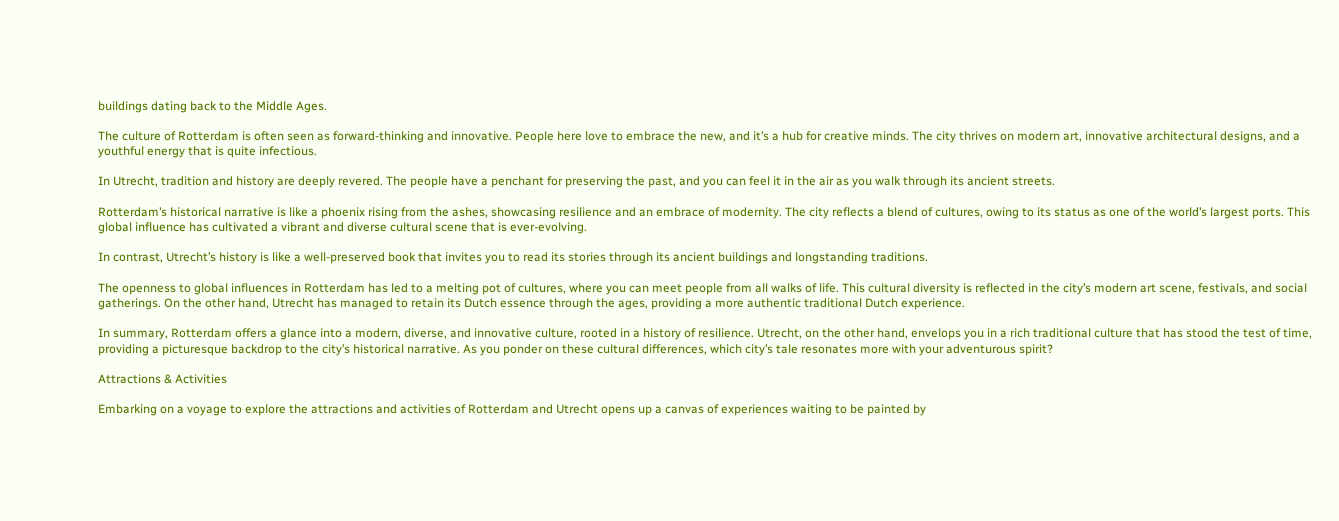buildings dating back to the Middle Ages.

The culture of Rotterdam is often seen as forward-thinking and innovative. People here love to embrace the new, and it’s a hub for creative minds. The city thrives on modern art, innovative architectural designs, and a youthful energy that is quite infectious.

In Utrecht, tradition and history are deeply revered. The people have a penchant for preserving the past, and you can feel it in the air as you walk through its ancient streets.

Rotterdam’s historical narrative is like a phoenix rising from the ashes, showcasing resilience and an embrace of modernity. The city reflects a blend of cultures, owing to its status as one of the world’s largest ports. This global influence has cultivated a vibrant and diverse cultural scene that is ever-evolving.

In contrast, Utrecht’s history is like a well-preserved book that invites you to read its stories through its ancient buildings and longstanding traditions.

The openness to global influences in Rotterdam has led to a melting pot of cultures, where you can meet people from all walks of life. This cultural diversity is reflected in the city’s modern art scene, festivals, and social gatherings. On the other hand, Utrecht has managed to retain its Dutch essence through the ages, providing a more authentic traditional Dutch experience.

In summary, Rotterdam offers a glance into a modern, diverse, and innovative culture, rooted in a history of resilience. Utrecht, on the other hand, envelops you in a rich traditional culture that has stood the test of time, providing a picturesque backdrop to the city’s historical narrative. As you ponder on these cultural differences, which city’s tale resonates more with your adventurous spirit?

Attractions & Activities

Embarking on a voyage to explore the attractions and activities of Rotterdam and Utrecht opens up a canvas of experiences waiting to be painted by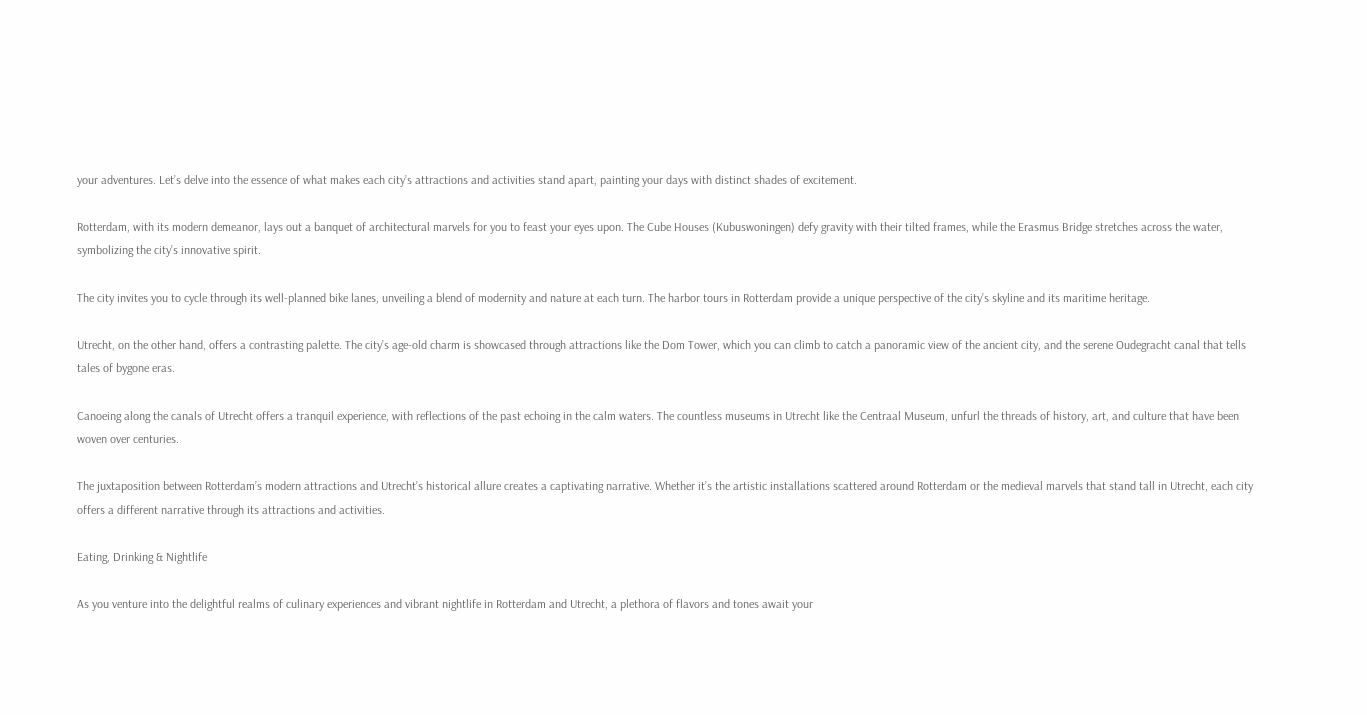your adventures. Let’s delve into the essence of what makes each city’s attractions and activities stand apart, painting your days with distinct shades of excitement.

Rotterdam, with its modern demeanor, lays out a banquet of architectural marvels for you to feast your eyes upon. The Cube Houses (Kubuswoningen) defy gravity with their tilted frames, while the Erasmus Bridge stretches across the water, symbolizing the city’s innovative spirit.

The city invites you to cycle through its well-planned bike lanes, unveiling a blend of modernity and nature at each turn. The harbor tours in Rotterdam provide a unique perspective of the city’s skyline and its maritime heritage.

Utrecht, on the other hand, offers a contrasting palette. The city’s age-old charm is showcased through attractions like the Dom Tower, which you can climb to catch a panoramic view of the ancient city, and the serene Oudegracht canal that tells tales of bygone eras.

Canoeing along the canals of Utrecht offers a tranquil experience, with reflections of the past echoing in the calm waters. The countless museums in Utrecht like the Centraal Museum, unfurl the threads of history, art, and culture that have been woven over centuries.

The juxtaposition between Rotterdam’s modern attractions and Utrecht’s historical allure creates a captivating narrative. Whether it’s the artistic installations scattered around Rotterdam or the medieval marvels that stand tall in Utrecht, each city offers a different narrative through its attractions and activities.

Eating, Drinking & Nightlife

As you venture into the delightful realms of culinary experiences and vibrant nightlife in Rotterdam and Utrecht, a plethora of flavors and tones await your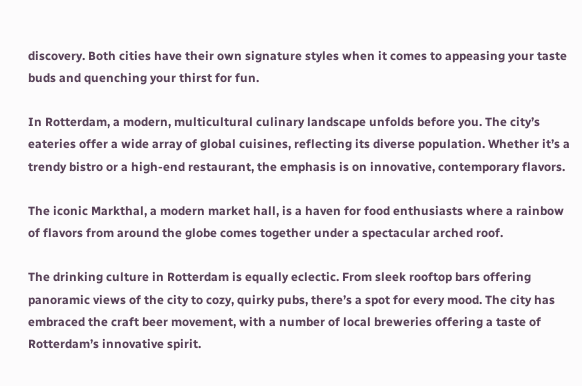discovery. Both cities have their own signature styles when it comes to appeasing your taste buds and quenching your thirst for fun.

In Rotterdam, a modern, multicultural culinary landscape unfolds before you. The city’s eateries offer a wide array of global cuisines, reflecting its diverse population. Whether it’s a trendy bistro or a high-end restaurant, the emphasis is on innovative, contemporary flavors.

The iconic Markthal, a modern market hall, is a haven for food enthusiasts where a rainbow of flavors from around the globe comes together under a spectacular arched roof.

The drinking culture in Rotterdam is equally eclectic. From sleek rooftop bars offering panoramic views of the city to cozy, quirky pubs, there’s a spot for every mood. The city has embraced the craft beer movement, with a number of local breweries offering a taste of Rotterdam’s innovative spirit.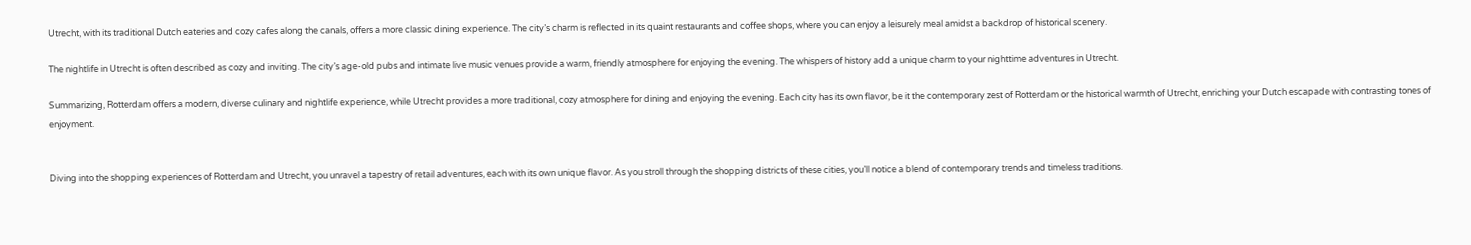Utrecht, with its traditional Dutch eateries and cozy cafes along the canals, offers a more classic dining experience. The city’s charm is reflected in its quaint restaurants and coffee shops, where you can enjoy a leisurely meal amidst a backdrop of historical scenery.

The nightlife in Utrecht is often described as cozy and inviting. The city’s age-old pubs and intimate live music venues provide a warm, friendly atmosphere for enjoying the evening. The whispers of history add a unique charm to your nighttime adventures in Utrecht.

Summarizing, Rotterdam offers a modern, diverse culinary and nightlife experience, while Utrecht provides a more traditional, cozy atmosphere for dining and enjoying the evening. Each city has its own flavor, be it the contemporary zest of Rotterdam or the historical warmth of Utrecht, enriching your Dutch escapade with contrasting tones of enjoyment.


Diving into the shopping experiences of Rotterdam and Utrecht, you unravel a tapestry of retail adventures, each with its own unique flavor. As you stroll through the shopping districts of these cities, you’ll notice a blend of contemporary trends and timeless traditions.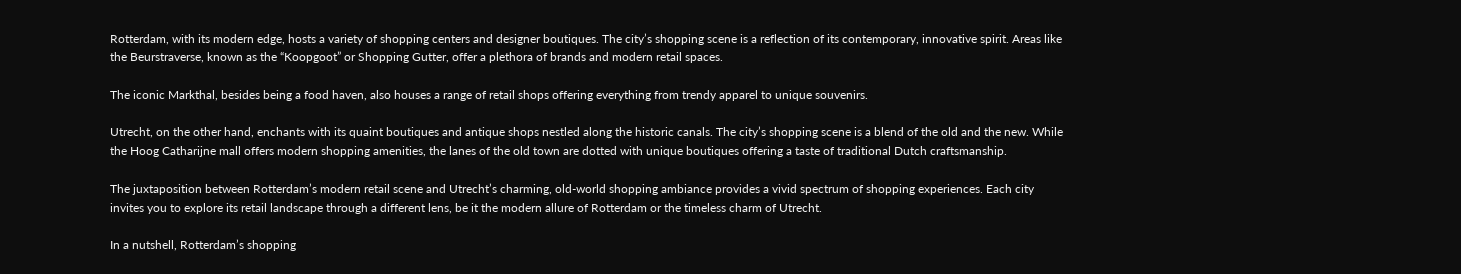Rotterdam, with its modern edge, hosts a variety of shopping centers and designer boutiques. The city’s shopping scene is a reflection of its contemporary, innovative spirit. Areas like the Beurstraverse, known as the “Koopgoot” or Shopping Gutter, offer a plethora of brands and modern retail spaces.

The iconic Markthal, besides being a food haven, also houses a range of retail shops offering everything from trendy apparel to unique souvenirs.

Utrecht, on the other hand, enchants with its quaint boutiques and antique shops nestled along the historic canals. The city’s shopping scene is a blend of the old and the new. While the Hoog Catharijne mall offers modern shopping amenities, the lanes of the old town are dotted with unique boutiques offering a taste of traditional Dutch craftsmanship.

The juxtaposition between Rotterdam’s modern retail scene and Utrecht’s charming, old-world shopping ambiance provides a vivid spectrum of shopping experiences. Each city invites you to explore its retail landscape through a different lens, be it the modern allure of Rotterdam or the timeless charm of Utrecht.

In a nutshell, Rotterdam’s shopping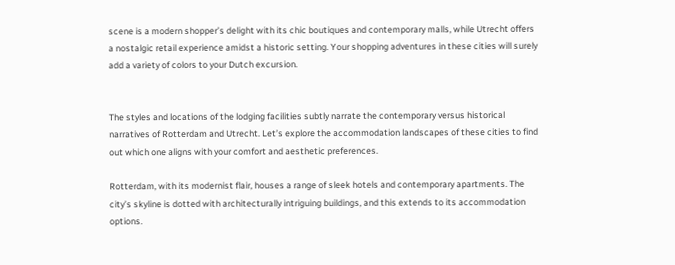scene is a modern shopper’s delight with its chic boutiques and contemporary malls, while Utrecht offers a nostalgic retail experience amidst a historic setting. Your shopping adventures in these cities will surely add a variety of colors to your Dutch excursion.


The styles and locations of the lodging facilities subtly narrate the contemporary versus historical narratives of Rotterdam and Utrecht. Let’s explore the accommodation landscapes of these cities to find out which one aligns with your comfort and aesthetic preferences.

Rotterdam, with its modernist flair, houses a range of sleek hotels and contemporary apartments. The city’s skyline is dotted with architecturally intriguing buildings, and this extends to its accommodation options.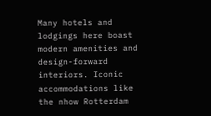Many hotels and lodgings here boast modern amenities and design-forward interiors. Iconic accommodations like the nhow Rotterdam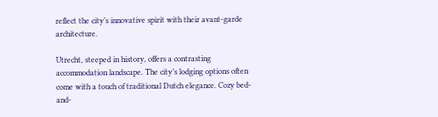reflect the city’s innovative spirit with their avant-garde architecture.

Utrecht, steeped in history, offers a contrasting accommodation landscape. The city’s lodging options often come with a touch of traditional Dutch elegance. Cozy bed-and-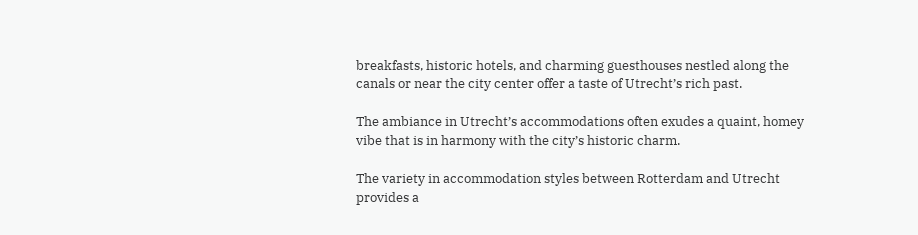breakfasts, historic hotels, and charming guesthouses nestled along the canals or near the city center offer a taste of Utrecht’s rich past.

The ambiance in Utrecht’s accommodations often exudes a quaint, homey vibe that is in harmony with the city’s historic charm.

The variety in accommodation styles between Rotterdam and Utrecht provides a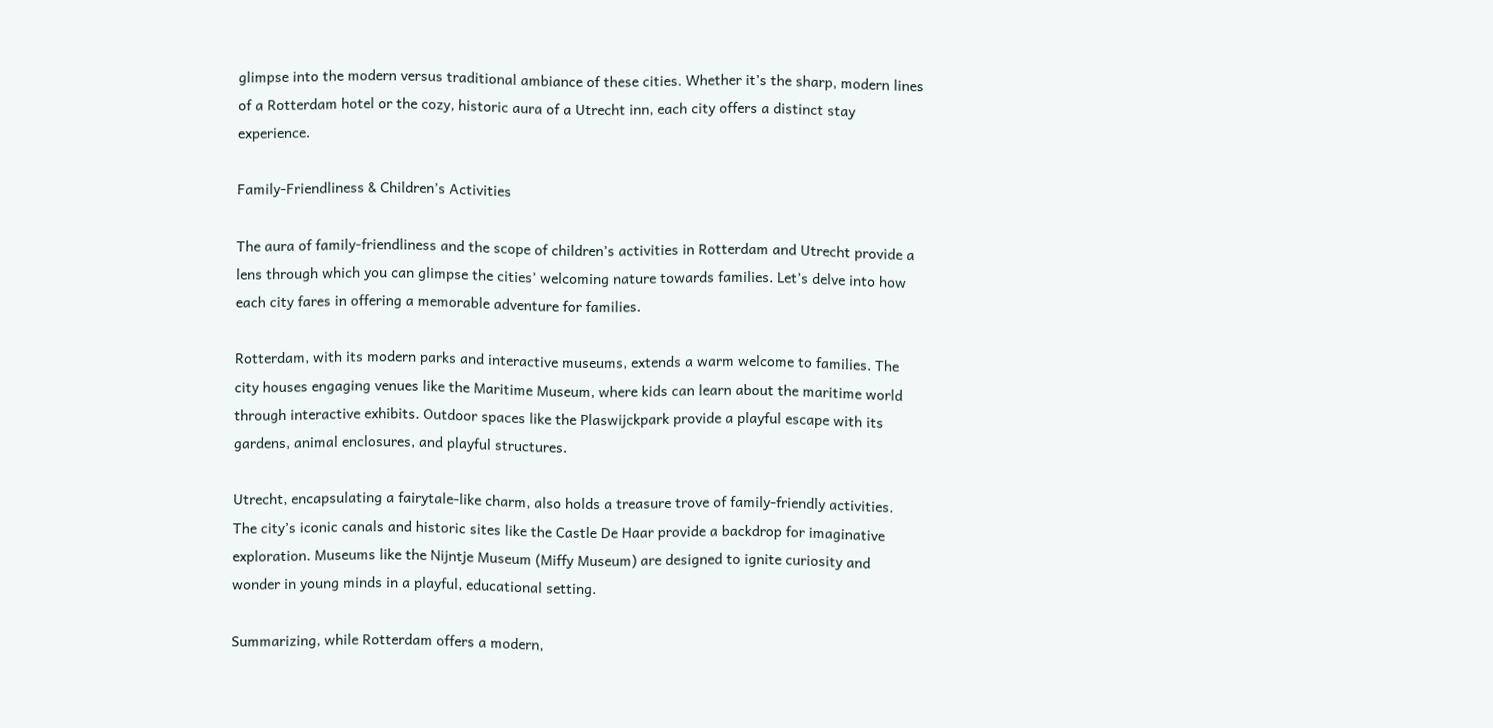glimpse into the modern versus traditional ambiance of these cities. Whether it’s the sharp, modern lines of a Rotterdam hotel or the cozy, historic aura of a Utrecht inn, each city offers a distinct stay experience.

Family-Friendliness & Children’s Activities

The aura of family-friendliness and the scope of children’s activities in Rotterdam and Utrecht provide a lens through which you can glimpse the cities’ welcoming nature towards families. Let’s delve into how each city fares in offering a memorable adventure for families.

Rotterdam, with its modern parks and interactive museums, extends a warm welcome to families. The city houses engaging venues like the Maritime Museum, where kids can learn about the maritime world through interactive exhibits. Outdoor spaces like the Plaswijckpark provide a playful escape with its gardens, animal enclosures, and playful structures.

Utrecht, encapsulating a fairytale-like charm, also holds a treasure trove of family-friendly activities. The city’s iconic canals and historic sites like the Castle De Haar provide a backdrop for imaginative exploration. Museums like the Nijntje Museum (Miffy Museum) are designed to ignite curiosity and wonder in young minds in a playful, educational setting.

Summarizing, while Rotterdam offers a modern,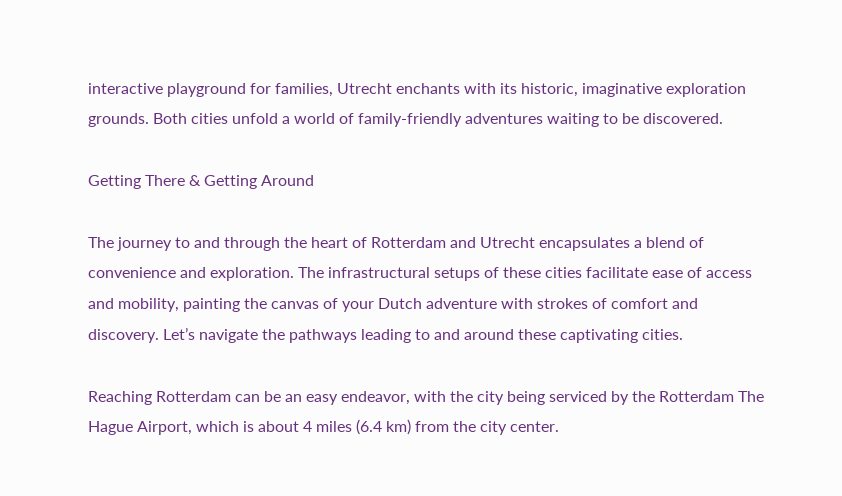interactive playground for families, Utrecht enchants with its historic, imaginative exploration grounds. Both cities unfold a world of family-friendly adventures waiting to be discovered.

Getting There & Getting Around

The journey to and through the heart of Rotterdam and Utrecht encapsulates a blend of convenience and exploration. The infrastructural setups of these cities facilitate ease of access and mobility, painting the canvas of your Dutch adventure with strokes of comfort and discovery. Let’s navigate the pathways leading to and around these captivating cities.

Reaching Rotterdam can be an easy endeavor, with the city being serviced by the Rotterdam The Hague Airport, which is about 4 miles (6.4 km) from the city center.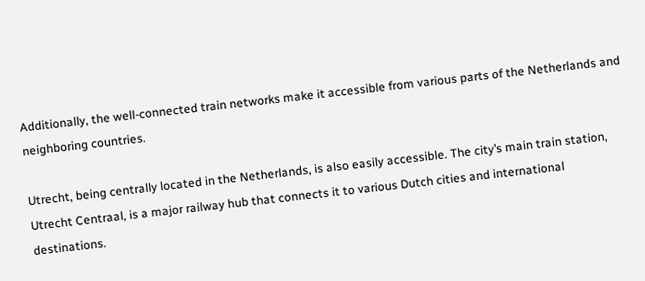Additionally, the well-connected train networks make it accessible from various parts of the Netherlands and neighboring countries.

Utrecht, being centrally located in the Netherlands, is also easily accessible. The city’s main train station, Utrecht Centraal, is a major railway hub that connects it to various Dutch cities and international destinations.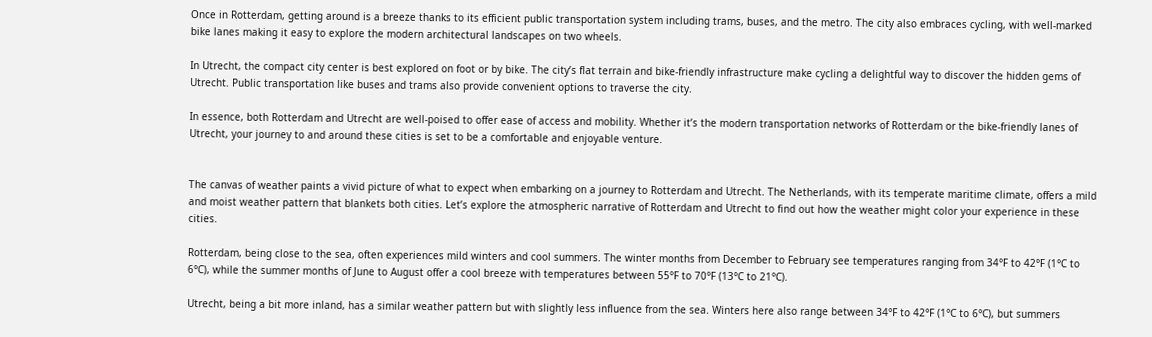Once in Rotterdam, getting around is a breeze thanks to its efficient public transportation system including trams, buses, and the metro. The city also embraces cycling, with well-marked bike lanes making it easy to explore the modern architectural landscapes on two wheels.

In Utrecht, the compact city center is best explored on foot or by bike. The city’s flat terrain and bike-friendly infrastructure make cycling a delightful way to discover the hidden gems of Utrecht. Public transportation like buses and trams also provide convenient options to traverse the city.

In essence, both Rotterdam and Utrecht are well-poised to offer ease of access and mobility. Whether it’s the modern transportation networks of Rotterdam or the bike-friendly lanes of Utrecht, your journey to and around these cities is set to be a comfortable and enjoyable venture.


The canvas of weather paints a vivid picture of what to expect when embarking on a journey to Rotterdam and Utrecht. The Netherlands, with its temperate maritime climate, offers a mild and moist weather pattern that blankets both cities. Let’s explore the atmospheric narrative of Rotterdam and Utrecht to find out how the weather might color your experience in these cities.

Rotterdam, being close to the sea, often experiences mild winters and cool summers. The winter months from December to February see temperatures ranging from 34°F to 42°F (1°C to 6°C), while the summer months of June to August offer a cool breeze with temperatures between 55°F to 70°F (13°C to 21°C).

Utrecht, being a bit more inland, has a similar weather pattern but with slightly less influence from the sea. Winters here also range between 34°F to 42°F (1°C to 6°C), but summers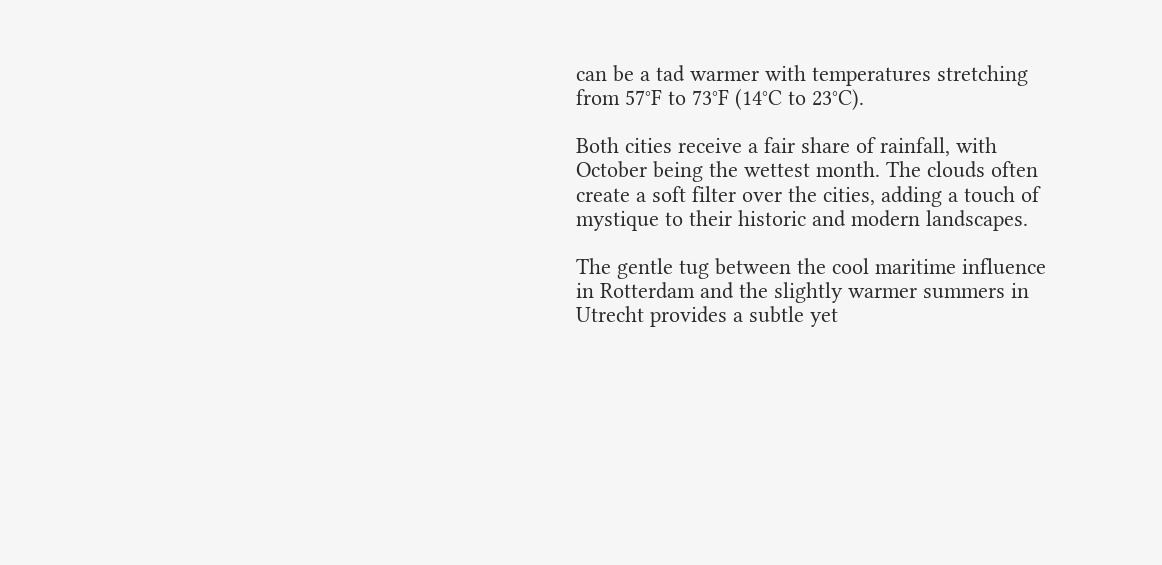can be a tad warmer with temperatures stretching from 57°F to 73°F (14°C to 23°C).

Both cities receive a fair share of rainfall, with October being the wettest month. The clouds often create a soft filter over the cities, adding a touch of mystique to their historic and modern landscapes.

The gentle tug between the cool maritime influence in Rotterdam and the slightly warmer summers in Utrecht provides a subtle yet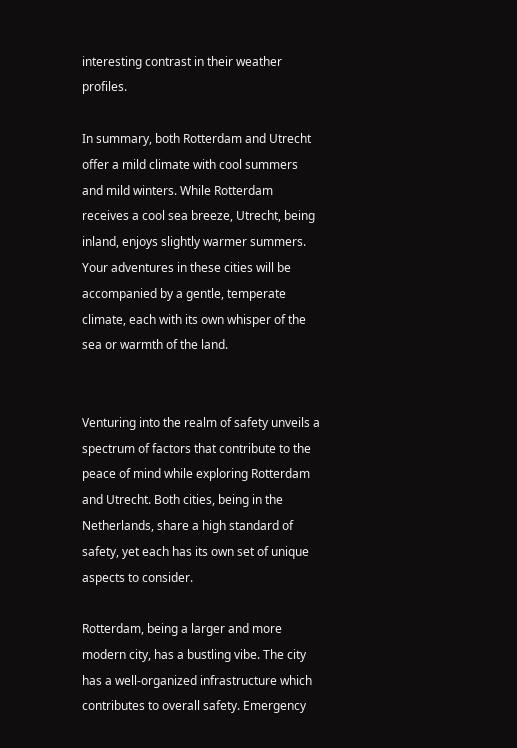interesting contrast in their weather profiles.

In summary, both Rotterdam and Utrecht offer a mild climate with cool summers and mild winters. While Rotterdam receives a cool sea breeze, Utrecht, being inland, enjoys slightly warmer summers. Your adventures in these cities will be accompanied by a gentle, temperate climate, each with its own whisper of the sea or warmth of the land.


Venturing into the realm of safety unveils a spectrum of factors that contribute to the peace of mind while exploring Rotterdam and Utrecht. Both cities, being in the Netherlands, share a high standard of safety, yet each has its own set of unique aspects to consider.

Rotterdam, being a larger and more modern city, has a bustling vibe. The city has a well-organized infrastructure which contributes to overall safety. Emergency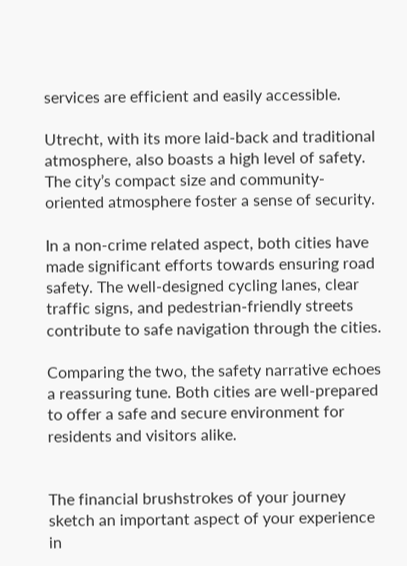services are efficient and easily accessible.

Utrecht, with its more laid-back and traditional atmosphere, also boasts a high level of safety. The city’s compact size and community-oriented atmosphere foster a sense of security.

In a non-crime related aspect, both cities have made significant efforts towards ensuring road safety. The well-designed cycling lanes, clear traffic signs, and pedestrian-friendly streets contribute to safe navigation through the cities.

Comparing the two, the safety narrative echoes a reassuring tune. Both cities are well-prepared to offer a safe and secure environment for residents and visitors alike.


The financial brushstrokes of your journey sketch an important aspect of your experience in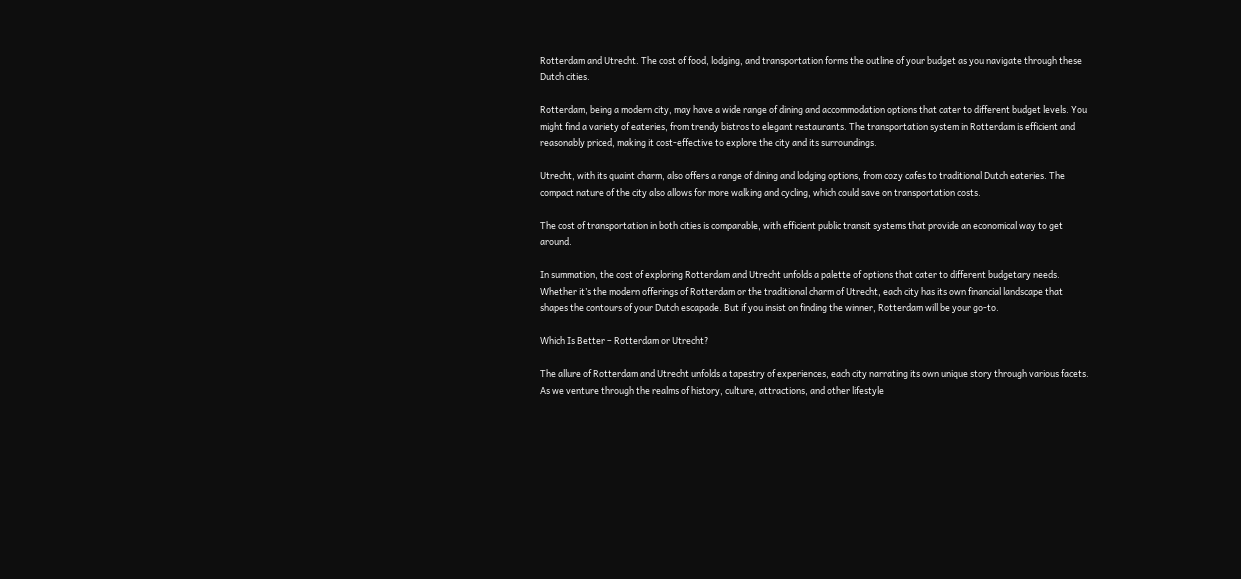Rotterdam and Utrecht. The cost of food, lodging, and transportation forms the outline of your budget as you navigate through these Dutch cities.

Rotterdam, being a modern city, may have a wide range of dining and accommodation options that cater to different budget levels. You might find a variety of eateries, from trendy bistros to elegant restaurants. The transportation system in Rotterdam is efficient and reasonably priced, making it cost-effective to explore the city and its surroundings.

Utrecht, with its quaint charm, also offers a range of dining and lodging options, from cozy cafes to traditional Dutch eateries. The compact nature of the city also allows for more walking and cycling, which could save on transportation costs.

The cost of transportation in both cities is comparable, with efficient public transit systems that provide an economical way to get around.

In summation, the cost of exploring Rotterdam and Utrecht unfolds a palette of options that cater to different budgetary needs. Whether it’s the modern offerings of Rotterdam or the traditional charm of Utrecht, each city has its own financial landscape that shapes the contours of your Dutch escapade. But if you insist on finding the winner, Rotterdam will be your go-to.

Which Is Better – Rotterdam or Utrecht?

The allure of Rotterdam and Utrecht unfolds a tapestry of experiences, each city narrating its own unique story through various facets. As we venture through the realms of history, culture, attractions, and other lifestyle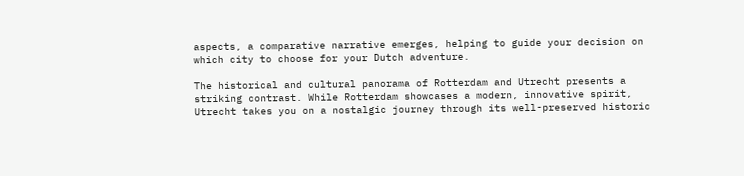aspects, a comparative narrative emerges, helping to guide your decision on which city to choose for your Dutch adventure.

The historical and cultural panorama of Rotterdam and Utrecht presents a striking contrast. While Rotterdam showcases a modern, innovative spirit, Utrecht takes you on a nostalgic journey through its well-preserved historic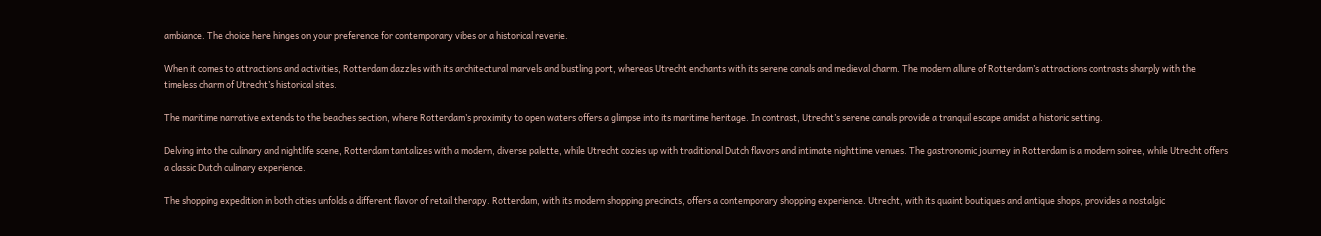ambiance. The choice here hinges on your preference for contemporary vibes or a historical reverie.

When it comes to attractions and activities, Rotterdam dazzles with its architectural marvels and bustling port, whereas Utrecht enchants with its serene canals and medieval charm. The modern allure of Rotterdam’s attractions contrasts sharply with the timeless charm of Utrecht’s historical sites.

The maritime narrative extends to the beaches section, where Rotterdam’s proximity to open waters offers a glimpse into its maritime heritage. In contrast, Utrecht’s serene canals provide a tranquil escape amidst a historic setting.

Delving into the culinary and nightlife scene, Rotterdam tantalizes with a modern, diverse palette, while Utrecht cozies up with traditional Dutch flavors and intimate nighttime venues. The gastronomic journey in Rotterdam is a modern soiree, while Utrecht offers a classic Dutch culinary experience.

The shopping expedition in both cities unfolds a different flavor of retail therapy. Rotterdam, with its modern shopping precincts, offers a contemporary shopping experience. Utrecht, with its quaint boutiques and antique shops, provides a nostalgic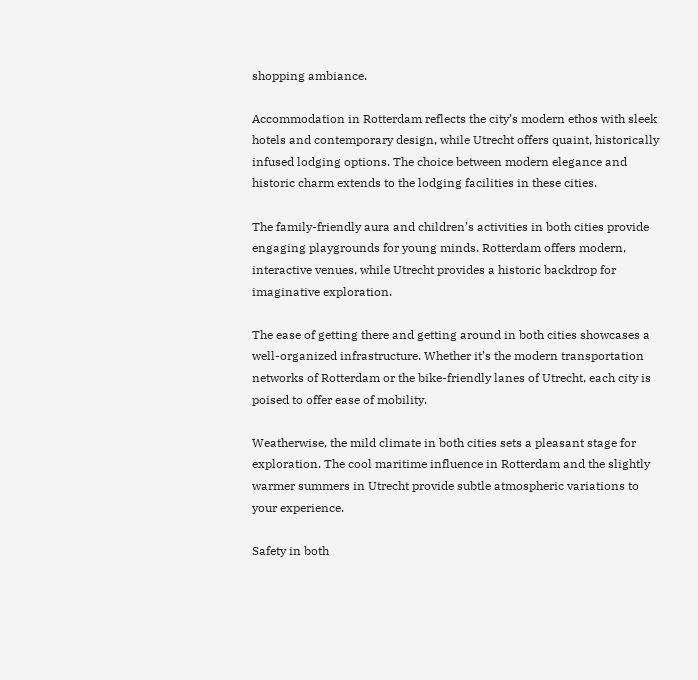shopping ambiance.

Accommodation in Rotterdam reflects the city’s modern ethos with sleek hotels and contemporary design, while Utrecht offers quaint, historically infused lodging options. The choice between modern elegance and historic charm extends to the lodging facilities in these cities.

The family-friendly aura and children’s activities in both cities provide engaging playgrounds for young minds. Rotterdam offers modern, interactive venues, while Utrecht provides a historic backdrop for imaginative exploration.

The ease of getting there and getting around in both cities showcases a well-organized infrastructure. Whether it’s the modern transportation networks of Rotterdam or the bike-friendly lanes of Utrecht, each city is poised to offer ease of mobility.

Weatherwise, the mild climate in both cities sets a pleasant stage for exploration. The cool maritime influence in Rotterdam and the slightly warmer summers in Utrecht provide subtle atmospheric variations to your experience.

Safety in both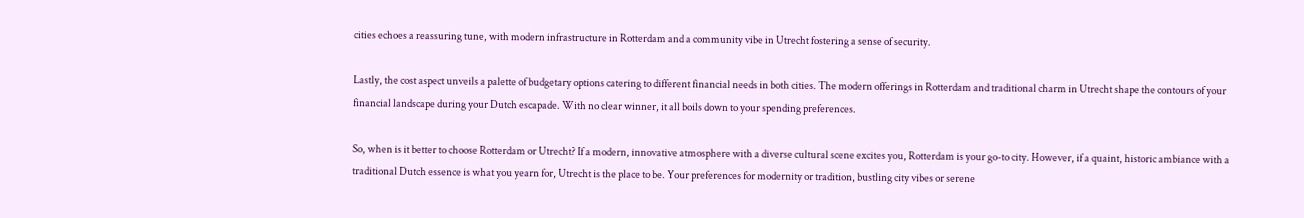cities echoes a reassuring tune, with modern infrastructure in Rotterdam and a community vibe in Utrecht fostering a sense of security.

Lastly, the cost aspect unveils a palette of budgetary options catering to different financial needs in both cities. The modern offerings in Rotterdam and traditional charm in Utrecht shape the contours of your financial landscape during your Dutch escapade. With no clear winner, it all boils down to your spending preferences.

So, when is it better to choose Rotterdam or Utrecht? If a modern, innovative atmosphere with a diverse cultural scene excites you, Rotterdam is your go-to city. However, if a quaint, historic ambiance with a traditional Dutch essence is what you yearn for, Utrecht is the place to be. Your preferences for modernity or tradition, bustling city vibes or serene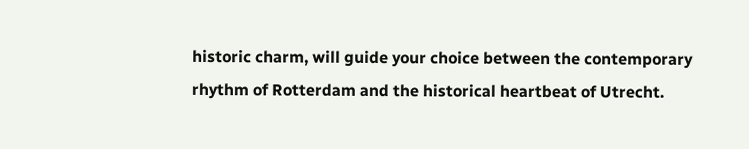historic charm, will guide your choice between the contemporary rhythm of Rotterdam and the historical heartbeat of Utrecht.